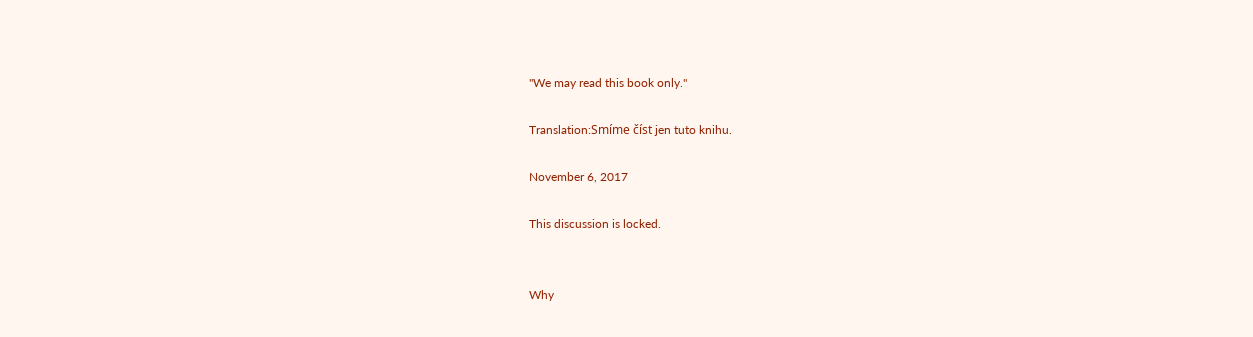"We may read this book only."

Translation:Smíme číst jen tuto knihu.

November 6, 2017

This discussion is locked.


Why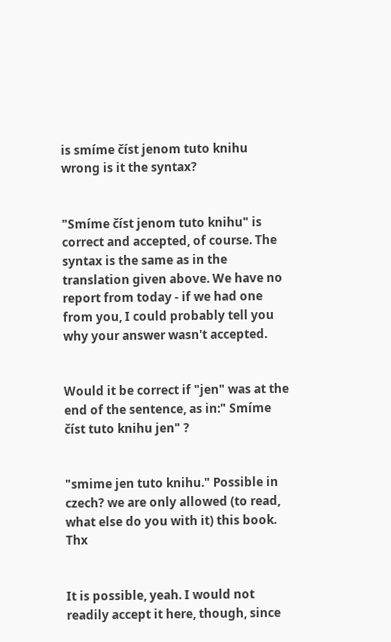is smíme číst jenom tuto knihu wrong is it the syntax?


"Smíme číst jenom tuto knihu" is correct and accepted, of course. The syntax is the same as in the translation given above. We have no report from today - if we had one from you, I could probably tell you why your answer wasn't accepted.


Would it be correct if "jen" was at the end of the sentence, as in:" Smíme číst tuto knihu jen" ?


"smime jen tuto knihu." Possible in czech? we are only allowed (to read, what else do you with it) this book. Thx


It is possible, yeah. I would not readily accept it here, though, since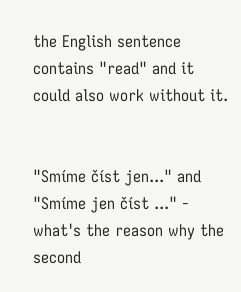the English sentence contains "read" and it could also work without it.


"Smíme číst jen..." and "Smíme jen číst ..." - what's the reason why the second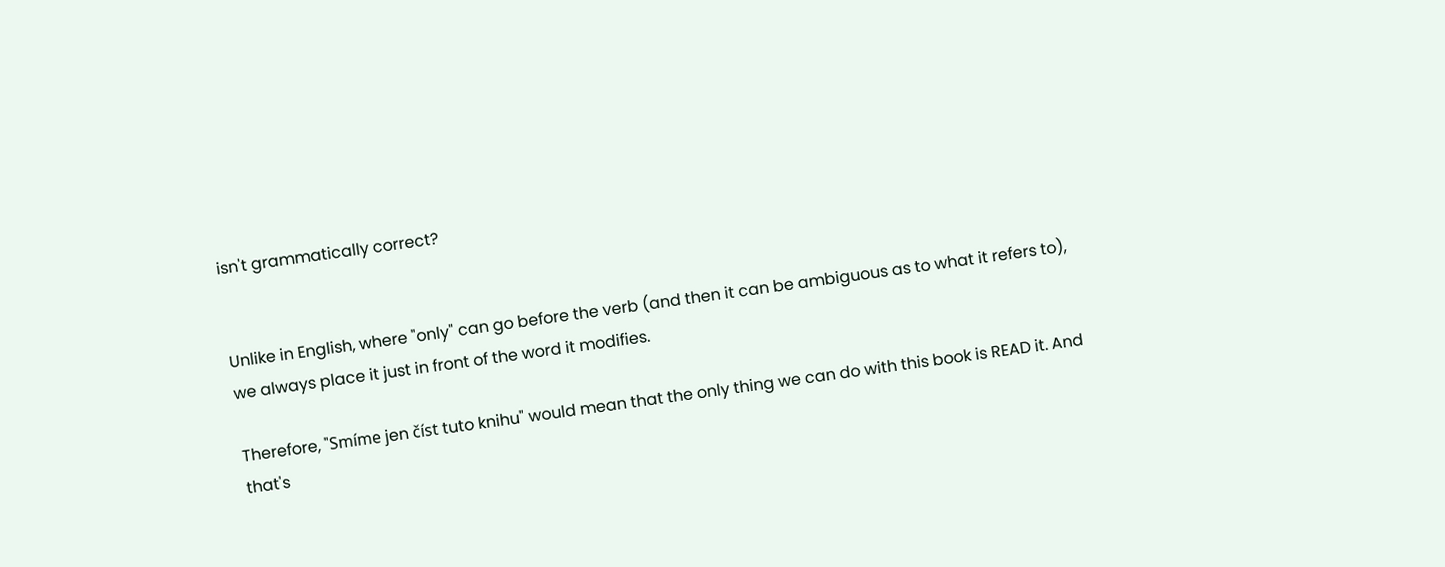isn't grammatically correct?


Unlike in English, where "only" can go before the verb (and then it can be ambiguous as to what it refers to), we always place it just in front of the word it modifies.

Therefore, "Smíme jen číst tuto knihu" would mean that the only thing we can do with this book is READ it. And that's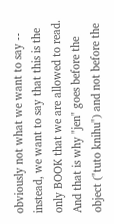obviously not what we want to say -- instead, we want to say that this is the only BOOK that we are allowed to read. And that is why "jen" goes before the object ("tuto knihu") and not before the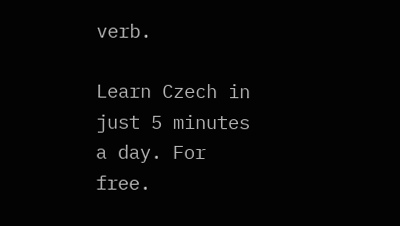verb.

Learn Czech in just 5 minutes a day. For free.